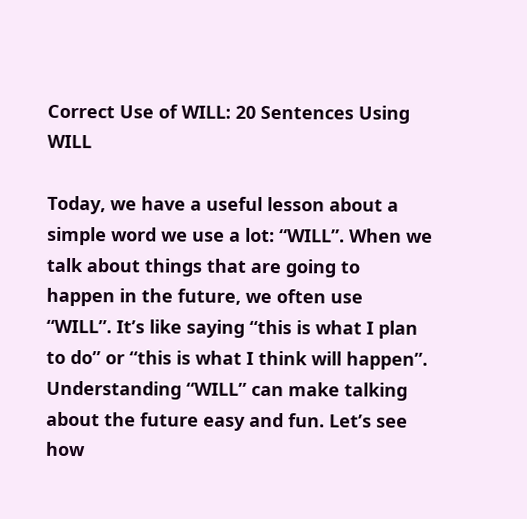Correct Use of WILL: 20 Sentences Using WILL

Today, we have a useful lesson about a simple word we use a lot: “WILL”. When we talk about things that are going to happen in the future, we often use “WILL”. It’s like saying “this is what I plan to do” or “this is what I think will happen”. Understanding “WILL” can make talking about the future easy and fun. Let’s see how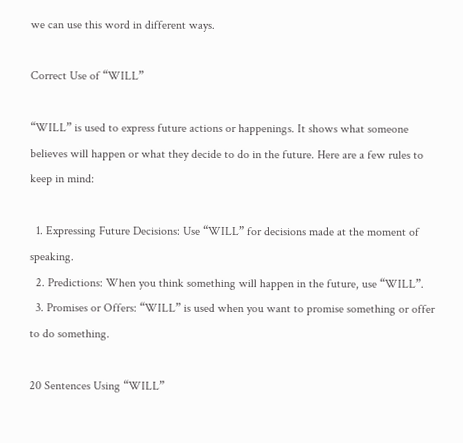we can use this word in different ways.

Correct Use of “WILL”

“WILL” is used to express future actions or happenings. It shows what someone believes will happen or what they decide to do in the future. Here are a few rules to keep in mind:

  1. Expressing Future Decisions: Use “WILL” for decisions made at the moment of speaking.
  2. Predictions: When you think something will happen in the future, use “WILL”.
  3. Promises or Offers: “WILL” is used when you want to promise something or offer to do something.

20 Sentences Using “WILL”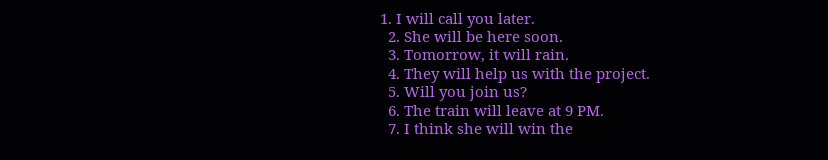1. I will call you later.
  2. She will be here soon.
  3. Tomorrow, it will rain.
  4. They will help us with the project.
  5. Will you join us?
  6. The train will leave at 9 PM.
  7. I think she will win the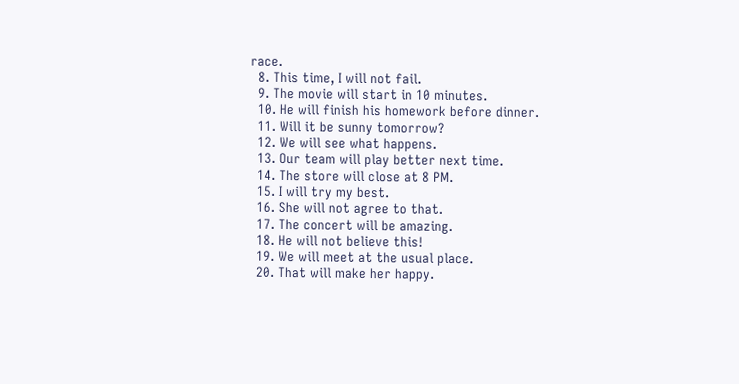race.
  8. This time, I will not fail.
  9. The movie will start in 10 minutes.
  10. He will finish his homework before dinner.
  11. Will it be sunny tomorrow?
  12. We will see what happens.
  13. Our team will play better next time.
  14. The store will close at 8 PM.
  15. I will try my best.
  16. She will not agree to that.
  17. The concert will be amazing.
  18. He will not believe this!
  19. We will meet at the usual place.
  20. That will make her happy.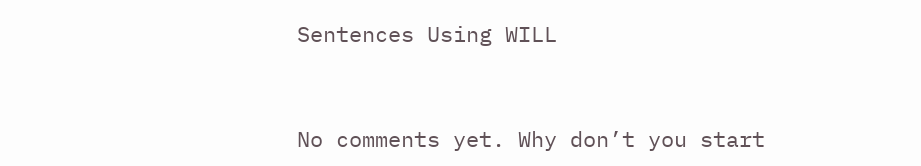Sentences Using WILL


No comments yet. Why don’t you start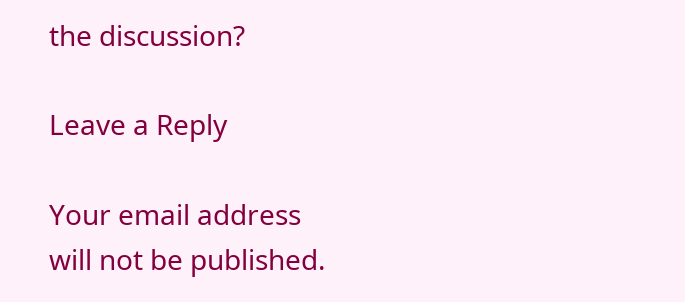the discussion?

Leave a Reply

Your email address will not be published.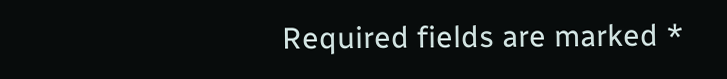Required fields are marked *